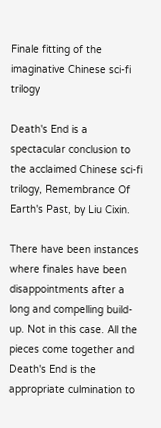Finale fitting of the imaginative Chinese sci-fi trilogy

Death's End is a spectacular conclusion to the acclaimed Chinese sci-fi trilogy, Remembrance Of Earth's Past, by Liu Cixin.

There have been instances where finales have been disappointments after a long and compelling build-up. Not in this case. All the pieces come together and Death's End is the appropriate culmination to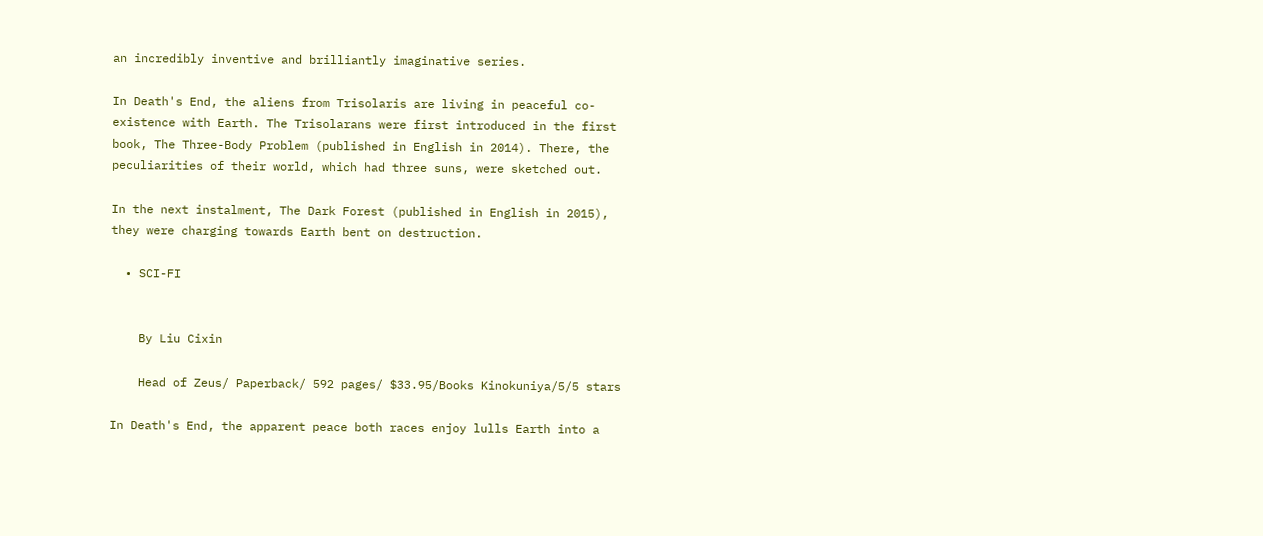an incredibly inventive and brilliantly imaginative series.

In Death's End, the aliens from Trisolaris are living in peaceful co-existence with Earth. The Trisolarans were first introduced in the first book, The Three-Body Problem (published in English in 2014). There, the peculiarities of their world, which had three suns, were sketched out.

In the next instalment, The Dark Forest (published in English in 2015), they were charging towards Earth bent on destruction.

  • SCI-FI


    By Liu Cixin

    Head of Zeus/ Paperback/ 592 pages/ $33.95/Books Kinokuniya/5/5 stars

In Death's End, the apparent peace both races enjoy lulls Earth into a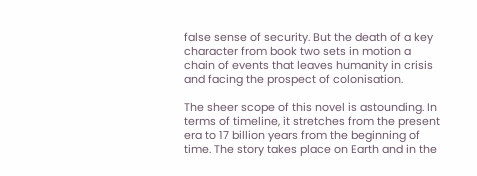false sense of security. But the death of a key character from book two sets in motion a chain of events that leaves humanity in crisis and facing the prospect of colonisation.

The sheer scope of this novel is astounding. In terms of timeline, it stretches from the present era to 17 billion years from the beginning of time. The story takes place on Earth and in the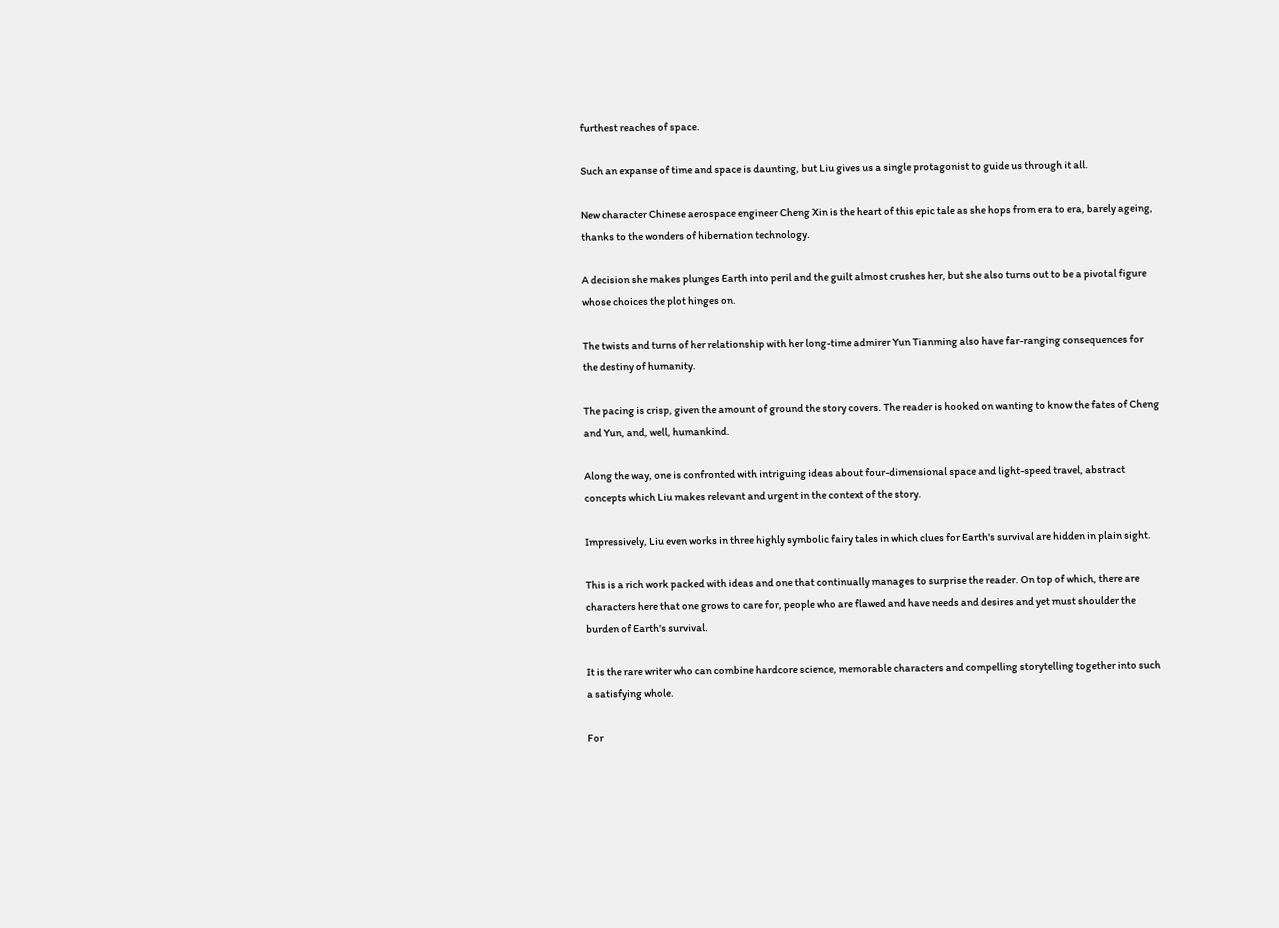furthest reaches of space.

Such an expanse of time and space is daunting, but Liu gives us a single protagonist to guide us through it all.

New character Chinese aerospace engineer Cheng Xin is the heart of this epic tale as she hops from era to era, barely ageing, thanks to the wonders of hibernation technology.

A decision she makes plunges Earth into peril and the guilt almost crushes her, but she also turns out to be a pivotal figure whose choices the plot hinges on.

The twists and turns of her relationship with her long-time admirer Yun Tianming also have far-ranging consequences for the destiny of humanity.

The pacing is crisp, given the amount of ground the story covers. The reader is hooked on wanting to know the fates of Cheng and Yun, and, well, humankind.

Along the way, one is confronted with intriguing ideas about four-dimensional space and light-speed travel, abstract concepts which Liu makes relevant and urgent in the context of the story.

Impressively, Liu even works in three highly symbolic fairy tales in which clues for Earth's survival are hidden in plain sight.

This is a rich work packed with ideas and one that continually manages to surprise the reader. On top of which, there are characters here that one grows to care for, people who are flawed and have needs and desires and yet must shoulder the burden of Earth's survival.

It is the rare writer who can combine hardcore science, memorable characters and compelling storytelling together into such a satisfying whole.

For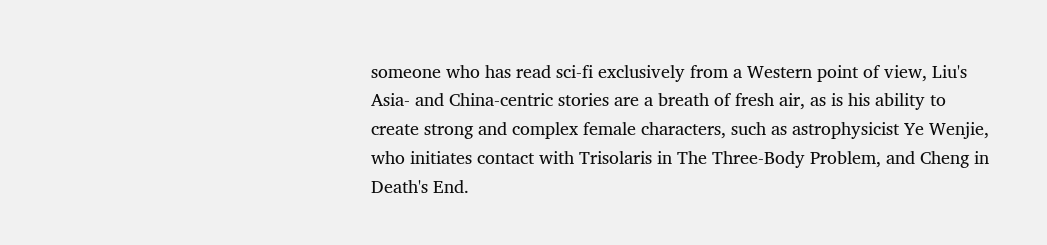someone who has read sci-fi exclusively from a Western point of view, Liu's Asia- and China-centric stories are a breath of fresh air, as is his ability to create strong and complex female characters, such as astrophysicist Ye Wenjie, who initiates contact with Trisolaris in The Three-Body Problem, and Cheng in Death's End.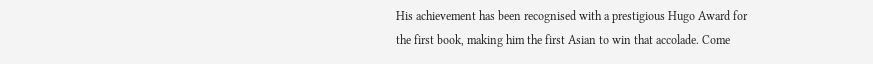His achievement has been recognised with a prestigious Hugo Award for the first book, making him the first Asian to win that accolade. Come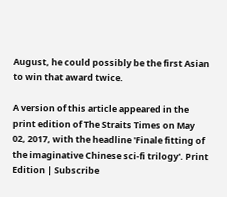August, he could possibly be the first Asian to win that award twice.

A version of this article appeared in the print edition of The Straits Times on May 02, 2017, with the headline 'Finale fitting of the imaginative Chinese sci-fi trilogy'. Print Edition | Subscribe